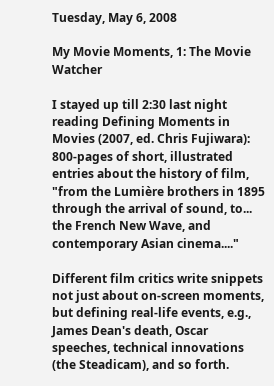Tuesday, May 6, 2008

My Movie Moments, 1: The Movie Watcher

I stayed up till 2:30 last night reading Defining Moments in Movies (2007, ed. Chris Fujiwara): 800-pages of short, illustrated entries about the history of film, "from the Lumière brothers in 1895 through the arrival of sound, to... the French New Wave, and contemporary Asian cinema...."

Different film critics write snippets not just about on-screen moments, but defining real-life events, e.g., James Dean's death, Oscar speeches, technical innovations (the Steadicam), and so forth.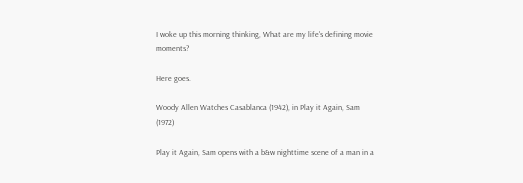I woke up this morning thinking, What are my life's defining movie moments?

Here goes.

Woody Allen Watches Casablanca (1942), in Play it Again, Sam (1972)

Play it Again, Sam opens with a b&w nighttime scene of a man in a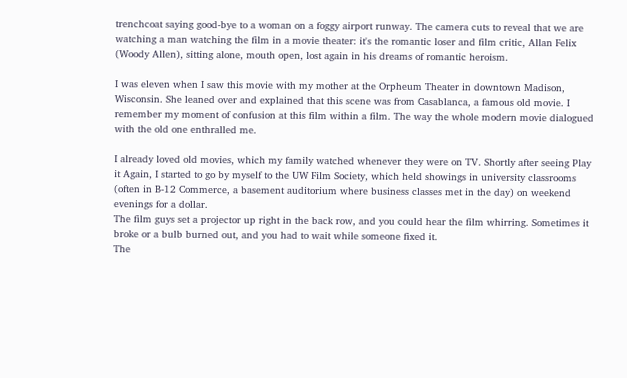trenchcoat saying good-bye to a woman on a foggy airport runway. The camera cuts to reveal that we are watching a man watching the film in a movie theater: it's the romantic loser and film critic, Allan Felix (Woody Allen), sitting alone, mouth open, lost again in his dreams of romantic heroism.

I was eleven when I saw this movie with my mother at the Orpheum Theater in downtown Madison, Wisconsin. She leaned over and explained that this scene was from Casablanca, a famous old movie. I remember my moment of confusion at this film within a film. The way the whole modern movie dialogued with the old one enthralled me.

I already loved old movies, which my family watched whenever they were on TV. Shortly after seeing Play it Again, I started to go by myself to the UW Film Society, which held showings in university classrooms (often in B-12 Commerce, a basement auditorium where business classes met in the day) on weekend evenings for a dollar.
The film guys set a projector up right in the back row, and you could hear the film whirring. Sometimes it broke or a bulb burned out, and you had to wait while someone fixed it.
The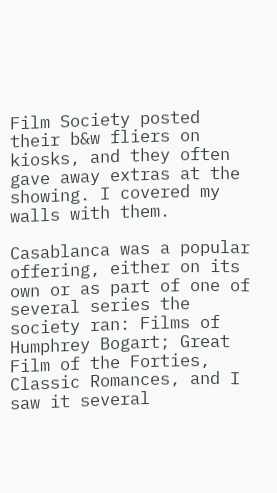Film Society posted their b&w fliers on kiosks, and they often gave away extras at the showing. I covered my walls with them.

Casablanca was a popular offering, either on its own or as part of one of several series the society ran: Films of Humphrey Bogart; Great Film of the Forties, Classic Romances, and I saw it several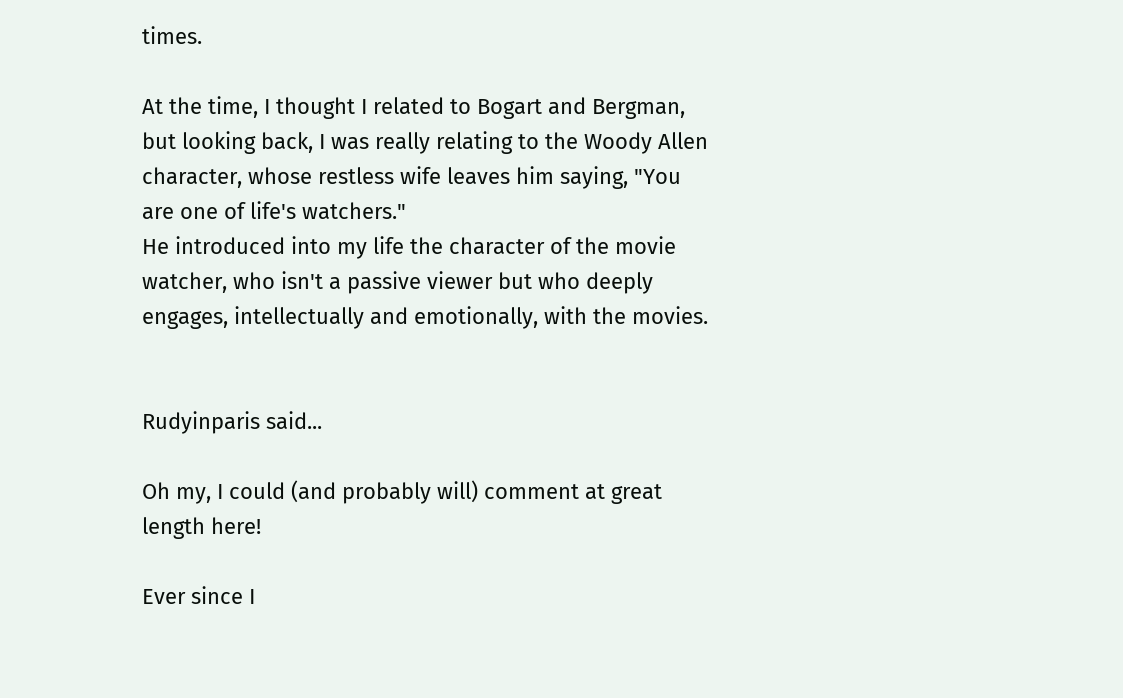times.

At the time, I thought I related to Bogart and Bergman, but looking back, I was really relating to the Woody Allen character, whose restless wife leaves him saying, "You are one of life's watchers."
He introduced into my life the character of the movie watcher, who isn't a passive viewer but who deeply engages, intellectually and emotionally, with the movies.


Rudyinparis said...

Oh my, I could (and probably will) comment at great length here!

Ever since I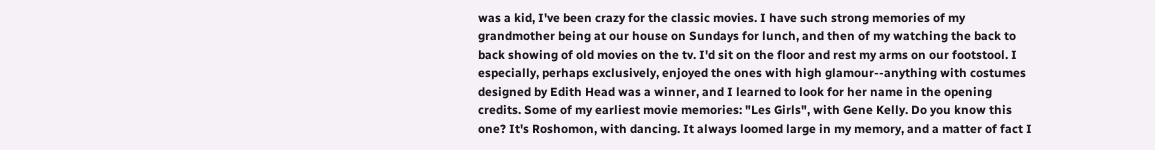was a kid, I've been crazy for the classic movies. I have such strong memories of my grandmother being at our house on Sundays for lunch, and then of my watching the back to back showing of old movies on the tv. I'd sit on the floor and rest my arms on our footstool. I especially, perhaps exclusively, enjoyed the ones with high glamour--anything with costumes designed by Edith Head was a winner, and I learned to look for her name in the opening credits. Some of my earliest movie memories: "Les Girls", with Gene Kelly. Do you know this one? It's Roshomon, with dancing. It always loomed large in my memory, and a matter of fact I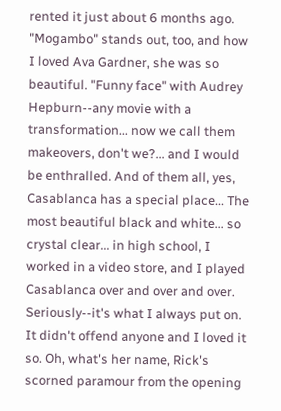rented it just about 6 months ago. "Mogambo" stands out, too, and how I loved Ava Gardner, she was so beautiful. "Funny face" with Audrey Hepburn--any movie with a transformation... now we call them makeovers, don't we?... and I would be enthralled. And of them all, yes, Casablanca has a special place... The most beautiful black and white... so crystal clear... in high school, I worked in a video store, and I played Casablanca over and over and over. Seriously--it's what I always put on. It didn't offend anyone and I loved it so. Oh, what's her name, Rick's scorned paramour from the opening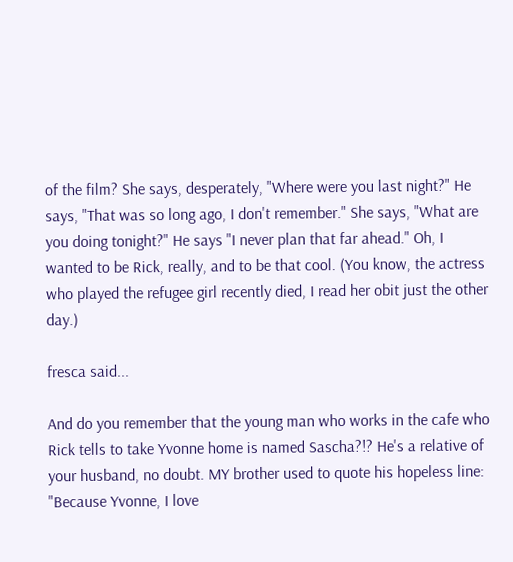of the film? She says, desperately, "Where were you last night?" He says, "That was so long ago, I don't remember." She says, "What are you doing tonight?" He says "I never plan that far ahead." Oh, I wanted to be Rick, really, and to be that cool. (You know, the actress who played the refugee girl recently died, I read her obit just the other day.)

fresca said...

And do you remember that the young man who works in the cafe who Rick tells to take Yvonne home is named Sascha?!? He's a relative of your husband, no doubt. MY brother used to quote his hopeless line:
"Because Yvonne, I love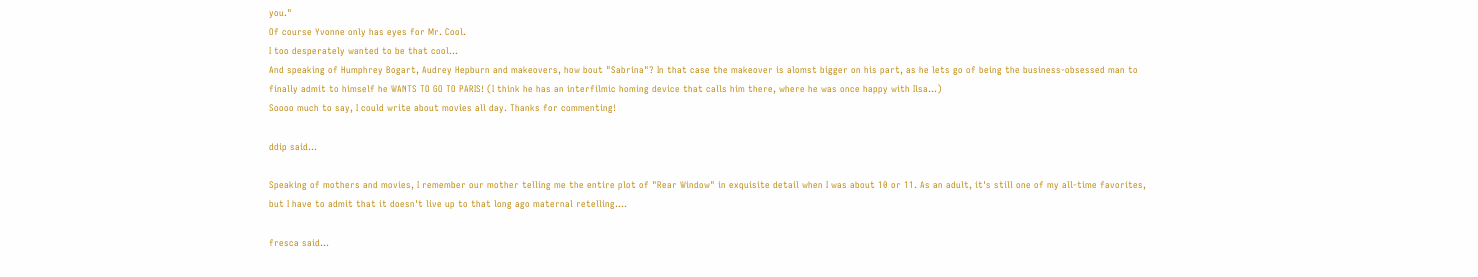you."
Of course Yvonne only has eyes for Mr. Cool.
I too desperately wanted to be that cool...
And speaking of Humphrey Bogart, Audrey Hepburn and makeovers, how bout "Sabrina"? In that case the makeover is alomst bigger on his part, as he lets go of being the business-obsessed man to finally admit to himself he WANTS TO GO TO PARIS! (I think he has an interfilmic homing device that calls him there, where he was once happy with Ilsa...)
Soooo much to say, I could write about movies all day. Thanks for commenting!

ddip said...

Speaking of mothers and movies, I remember our mother telling me the entire plot of "Rear Window" in exquisite detail when I was about 10 or 11. As an adult, it's still one of my all-time favorites, but I have to admit that it doesn't live up to that long ago maternal retelling....

fresca said...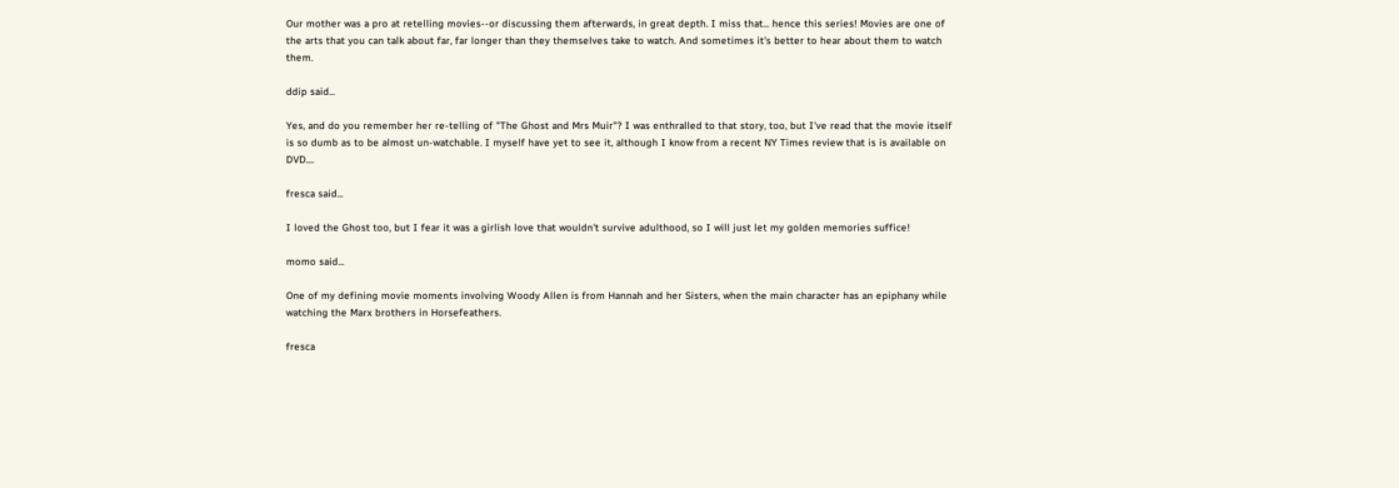Our mother was a pro at retelling movies--or discussing them afterwards, in great depth. I miss that... hence this series! Movies are one of the arts that you can talk about far, far longer than they themselves take to watch. And sometimes it's better to hear about them to watch them.

ddip said...

Yes, and do you remember her re-telling of "The Ghost and Mrs Muir"? I was enthralled to that story, too, but I've read that the movie itself is so dumb as to be almost un-watchable. I myself have yet to see it, although I know from a recent NY Times review that is is available on DVD....

fresca said...

I loved the Ghost too, but I fear it was a girlish love that wouldn't survive adulthood, so I will just let my golden memories suffice!

momo said...

One of my defining movie moments involving Woody Allen is from Hannah and her Sisters, when the main character has an epiphany while watching the Marx brothers in Horsefeathers.

fresca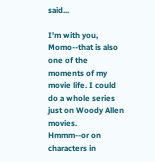said...

I'm with you, Momo--that is also one of the moments of my movie life. I could do a whole series just on Woody Allen movies.
Hmmm--or on characters in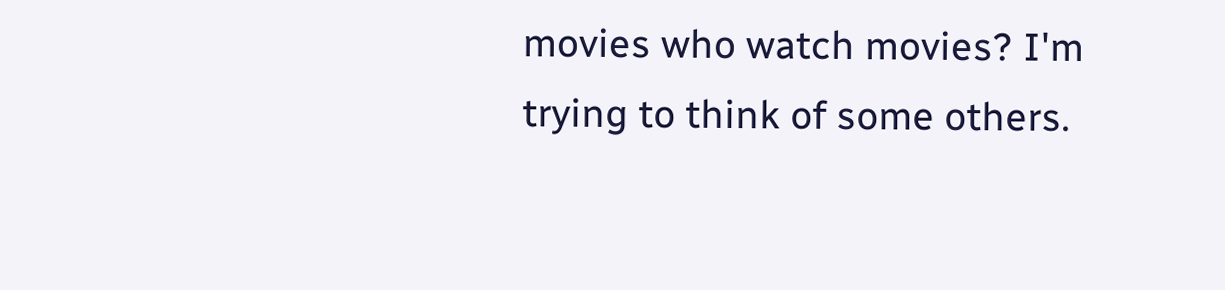movies who watch movies? I'm trying to think of some others.